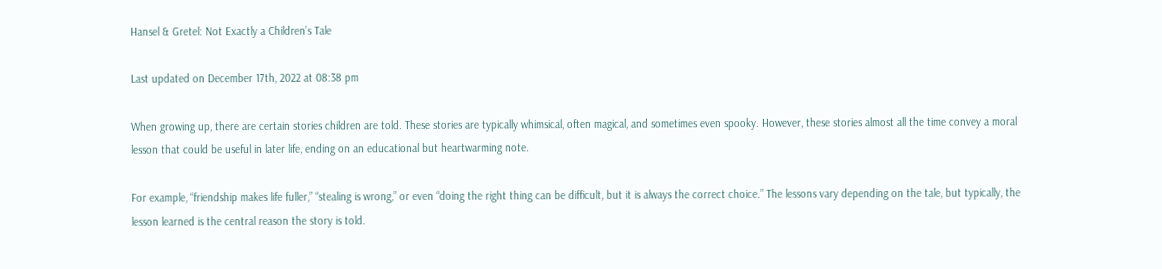Hansel & Gretel: Not Exactly a Children’s Tale

Last updated on December 17th, 2022 at 08:38 pm

When growing up, there are certain stories children are told. These stories are typically whimsical, often magical, and sometimes even spooky. However, these stories almost all the time convey a moral lesson that could be useful in later life, ending on an educational but heartwarming note.

For example, “friendship makes life fuller,” “stealing is wrong,” or even “doing the right thing can be difficult, but it is always the correct choice.” The lessons vary depending on the tale, but typically, the lesson learned is the central reason the story is told.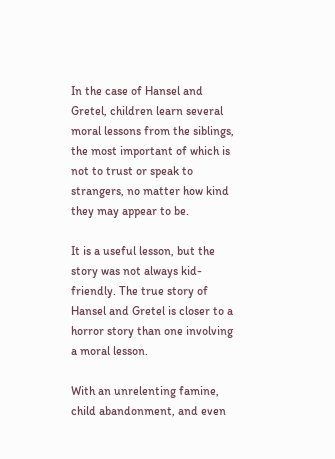In the case of Hansel and Gretel, children learn several moral lessons from the siblings, the most important of which is not to trust or speak to strangers, no matter how kind they may appear to be.

It is a useful lesson, but the story was not always kid-friendly. The true story of Hansel and Gretel is closer to a horror story than one involving a moral lesson.

With an unrelenting famine, child abandonment, and even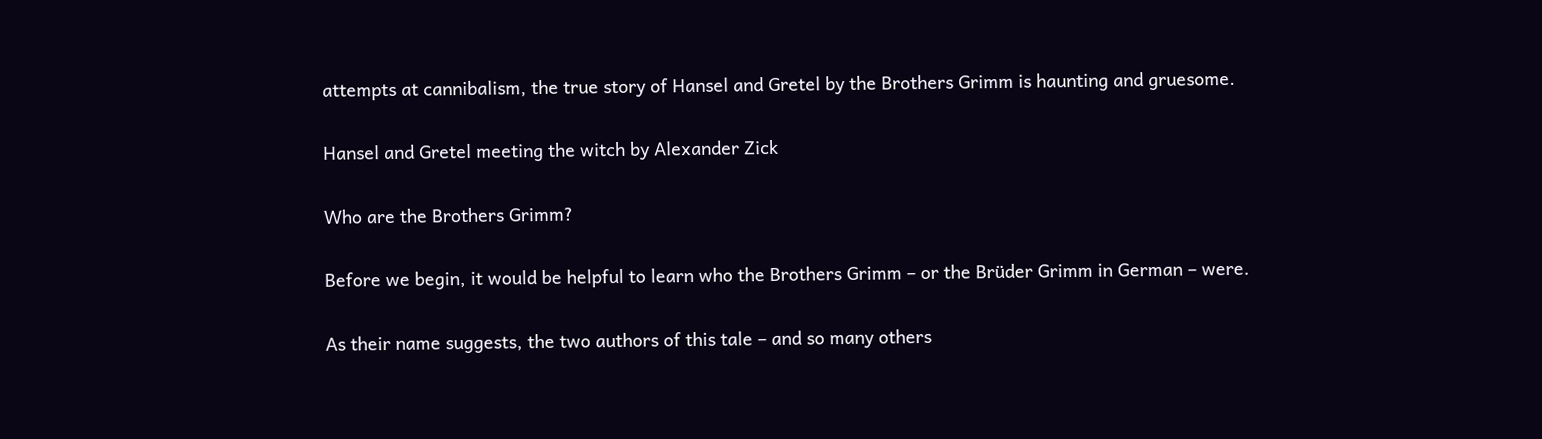attempts at cannibalism, the true story of Hansel and Gretel by the Brothers Grimm is haunting and gruesome.

Hansel and Gretel meeting the witch by Alexander Zick

Who are the Brothers Grimm?

Before we begin, it would be helpful to learn who the Brothers Grimm – or the Brüder Grimm in German – were.

As their name suggests, the two authors of this tale – and so many others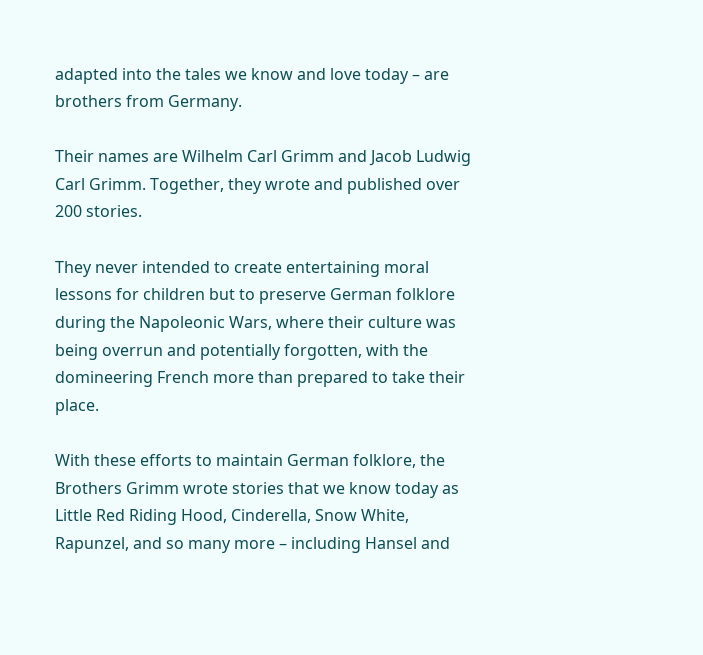adapted into the tales we know and love today – are brothers from Germany.

Their names are Wilhelm Carl Grimm and Jacob Ludwig Carl Grimm. Together, they wrote and published over 200 stories.

They never intended to create entertaining moral lessons for children but to preserve German folklore during the Napoleonic Wars, where their culture was being overrun and potentially forgotten, with the domineering French more than prepared to take their place.

With these efforts to maintain German folklore, the Brothers Grimm wrote stories that we know today as Little Red Riding Hood, Cinderella, Snow White, Rapunzel, and so many more – including Hansel and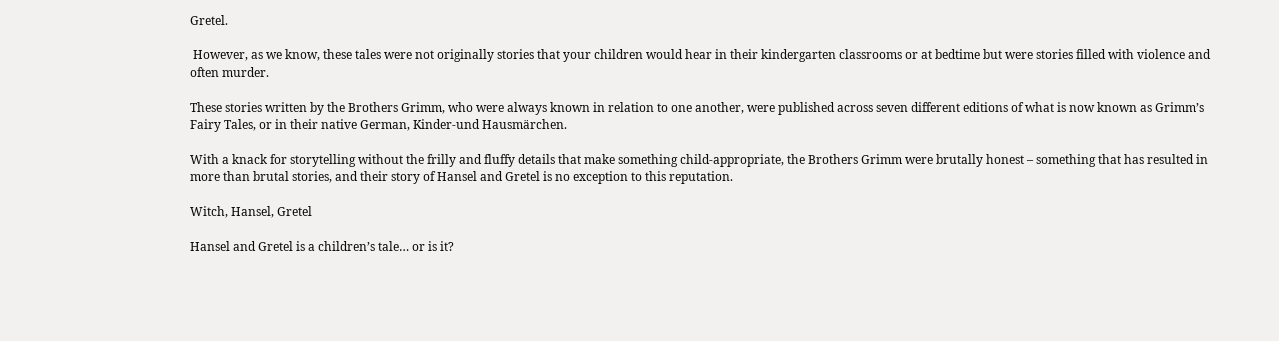Gretel.

 However, as we know, these tales were not originally stories that your children would hear in their kindergarten classrooms or at bedtime but were stories filled with violence and often murder.

These stories written by the Brothers Grimm, who were always known in relation to one another, were published across seven different editions of what is now known as Grimm’s Fairy Tales, or in their native German, Kinder-und Hausmärchen.

With a knack for storytelling without the frilly and fluffy details that make something child-appropriate, the Brothers Grimm were brutally honest – something that has resulted in more than brutal stories, and their story of Hansel and Gretel is no exception to this reputation.

Witch, Hansel, Gretel

Hansel and Gretel is a children’s tale… or is it?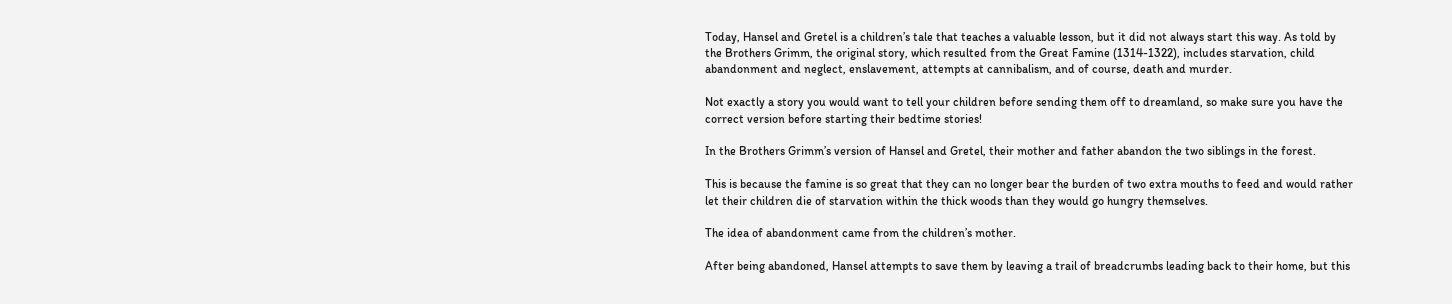Today, Hansel and Gretel is a children’s tale that teaches a valuable lesson, but it did not always start this way. As told by the Brothers Grimm, the original story, which resulted from the Great Famine (1314-1322), includes starvation, child abandonment and neglect, enslavement, attempts at cannibalism, and of course, death and murder.

Not exactly a story you would want to tell your children before sending them off to dreamland, so make sure you have the correct version before starting their bedtime stories!

In the Brothers Grimm’s version of Hansel and Gretel, their mother and father abandon the two siblings in the forest.

This is because the famine is so great that they can no longer bear the burden of two extra mouths to feed and would rather let their children die of starvation within the thick woods than they would go hungry themselves.

The idea of abandonment came from the children’s mother.

After being abandoned, Hansel attempts to save them by leaving a trail of breadcrumbs leading back to their home, but this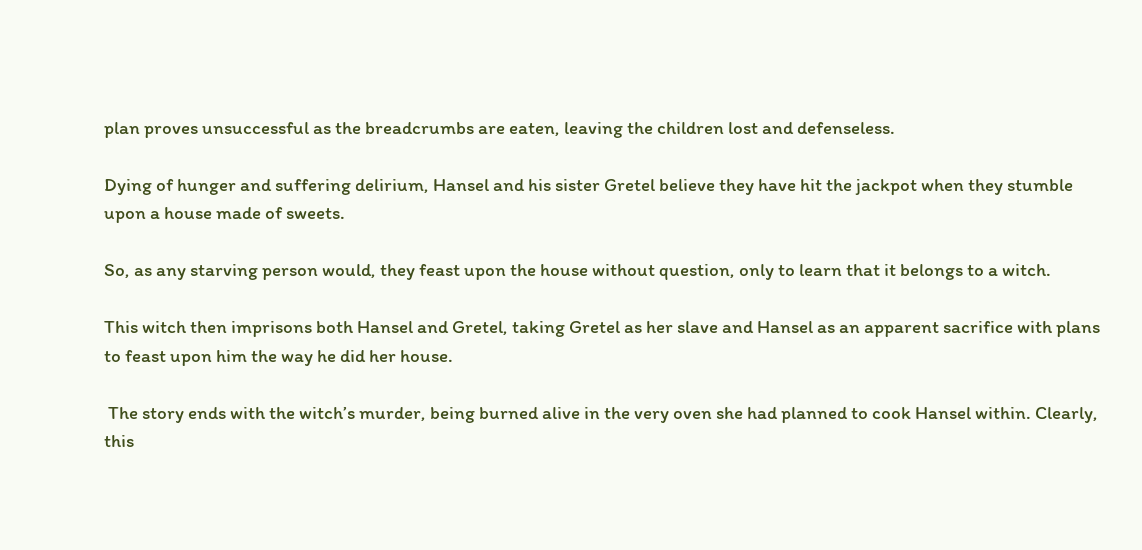plan proves unsuccessful as the breadcrumbs are eaten, leaving the children lost and defenseless.

Dying of hunger and suffering delirium, Hansel and his sister Gretel believe they have hit the jackpot when they stumble upon a house made of sweets.

So, as any starving person would, they feast upon the house without question, only to learn that it belongs to a witch.

This witch then imprisons both Hansel and Gretel, taking Gretel as her slave and Hansel as an apparent sacrifice with plans to feast upon him the way he did her house.

 The story ends with the witch’s murder, being burned alive in the very oven she had planned to cook Hansel within. Clearly, this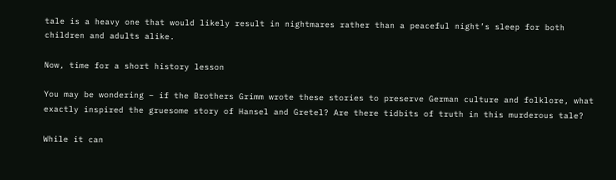tale is a heavy one that would likely result in nightmares rather than a peaceful night’s sleep for both children and adults alike.

Now, time for a short history lesson

You may be wondering – if the Brothers Grimm wrote these stories to preserve German culture and folklore, what exactly inspired the gruesome story of Hansel and Gretel? Are there tidbits of truth in this murderous tale?

While it can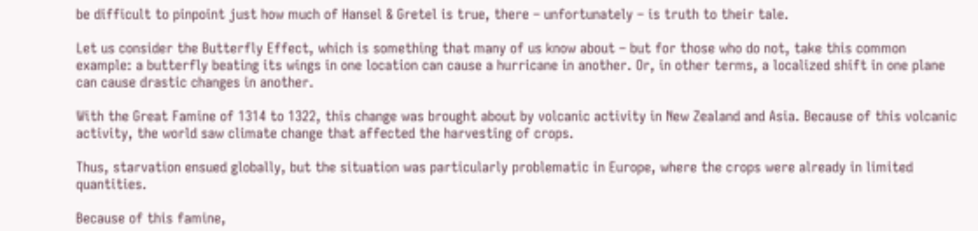be difficult to pinpoint just how much of Hansel & Gretel is true, there – unfortunately – is truth to their tale.

Let us consider the Butterfly Effect, which is something that many of us know about – but for those who do not, take this common example: a butterfly beating its wings in one location can cause a hurricane in another. Or, in other terms, a localized shift in one plane can cause drastic changes in another.

With the Great Famine of 1314 to 1322, this change was brought about by volcanic activity in New Zealand and Asia. Because of this volcanic activity, the world saw climate change that affected the harvesting of crops.

Thus, starvation ensued globally, but the situation was particularly problematic in Europe, where the crops were already in limited quantities.

Because of this famine,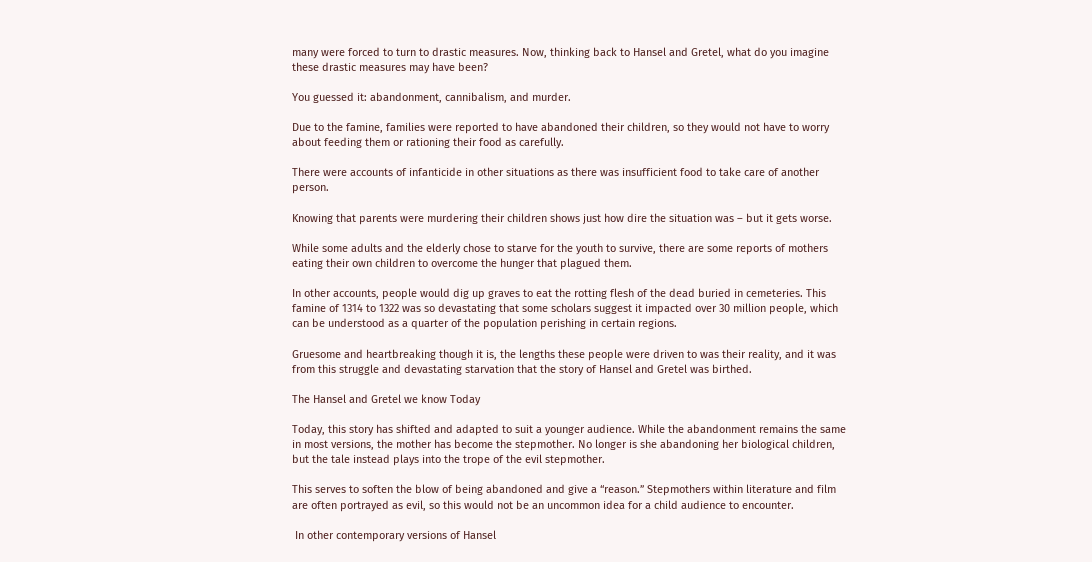many were forced to turn to drastic measures. Now, thinking back to Hansel and Gretel, what do you imagine these drastic measures may have been?

You guessed it: abandonment, cannibalism, and murder.

Due to the famine, families were reported to have abandoned their children, so they would not have to worry about feeding them or rationing their food as carefully.

There were accounts of infanticide in other situations as there was insufficient food to take care of another person.

Knowing that parents were murdering their children shows just how dire the situation was – but it gets worse.

While some adults and the elderly chose to starve for the youth to survive, there are some reports of mothers eating their own children to overcome the hunger that plagued them.

In other accounts, people would dig up graves to eat the rotting flesh of the dead buried in cemeteries. This famine of 1314 to 1322 was so devastating that some scholars suggest it impacted over 30 million people, which can be understood as a quarter of the population perishing in certain regions.

Gruesome and heartbreaking though it is, the lengths these people were driven to was their reality, and it was from this struggle and devastating starvation that the story of Hansel and Gretel was birthed.

The Hansel and Gretel we know Today

Today, this story has shifted and adapted to suit a younger audience. While the abandonment remains the same in most versions, the mother has become the stepmother. No longer is she abandoning her biological children, but the tale instead plays into the trope of the evil stepmother.

This serves to soften the blow of being abandoned and give a “reason.” Stepmothers within literature and film are often portrayed as evil, so this would not be an uncommon idea for a child audience to encounter.

 In other contemporary versions of Hansel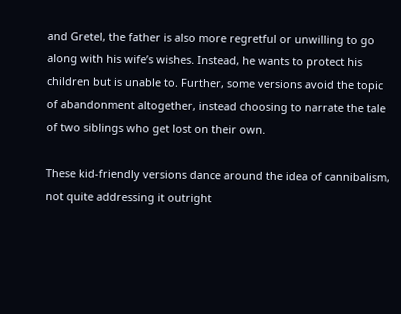and Gretel, the father is also more regretful or unwilling to go along with his wife’s wishes. Instead, he wants to protect his children but is unable to. Further, some versions avoid the topic of abandonment altogether, instead choosing to narrate the tale of two siblings who get lost on their own.

These kid-friendly versions dance around the idea of cannibalism, not quite addressing it outright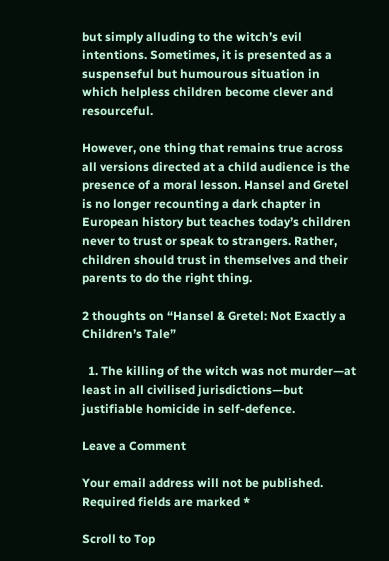but simply alluding to the witch’s evil intentions. Sometimes, it is presented as a suspenseful but humourous situation in which helpless children become clever and resourceful.

However, one thing that remains true across all versions directed at a child audience is the presence of a moral lesson. Hansel and Gretel is no longer recounting a dark chapter in European history but teaches today’s children never to trust or speak to strangers. Rather, children should trust in themselves and their parents to do the right thing.

2 thoughts on “Hansel & Gretel: Not Exactly a Children’s Tale”

  1. The killing of the witch was not murder—at least in all civilised jurisdictions—but justifiable homicide in self-defence.

Leave a Comment

Your email address will not be published. Required fields are marked *

Scroll to Top